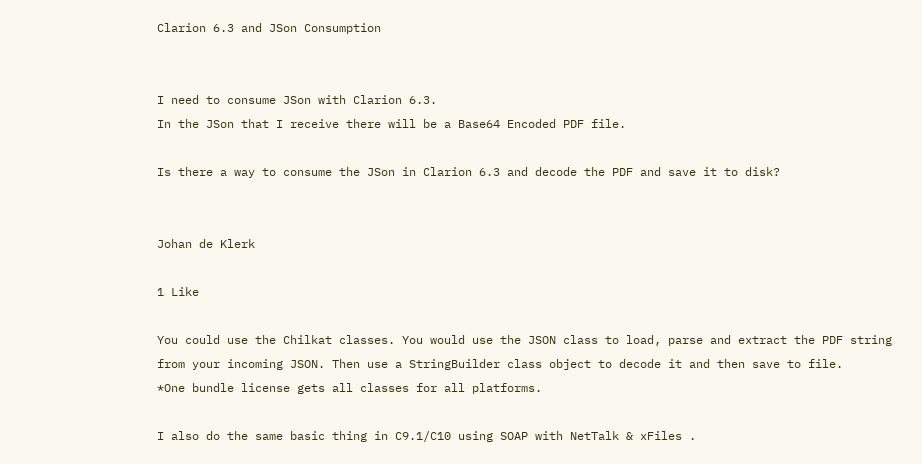Clarion 6.3 and JSon Consumption


I need to consume JSon with Clarion 6.3.
In the JSon that I receive there will be a Base64 Encoded PDF file.

Is there a way to consume the JSon in Clarion 6.3 and decode the PDF and save it to disk?


Johan de Klerk

1 Like

You could use the Chilkat classes. You would use the JSON class to load, parse and extract the PDF string from your incoming JSON. Then use a StringBuilder class object to decode it and then save to file.
*One bundle license gets all classes for all platforms.

I also do the same basic thing in C9.1/C10 using SOAP with NetTalk & xFiles .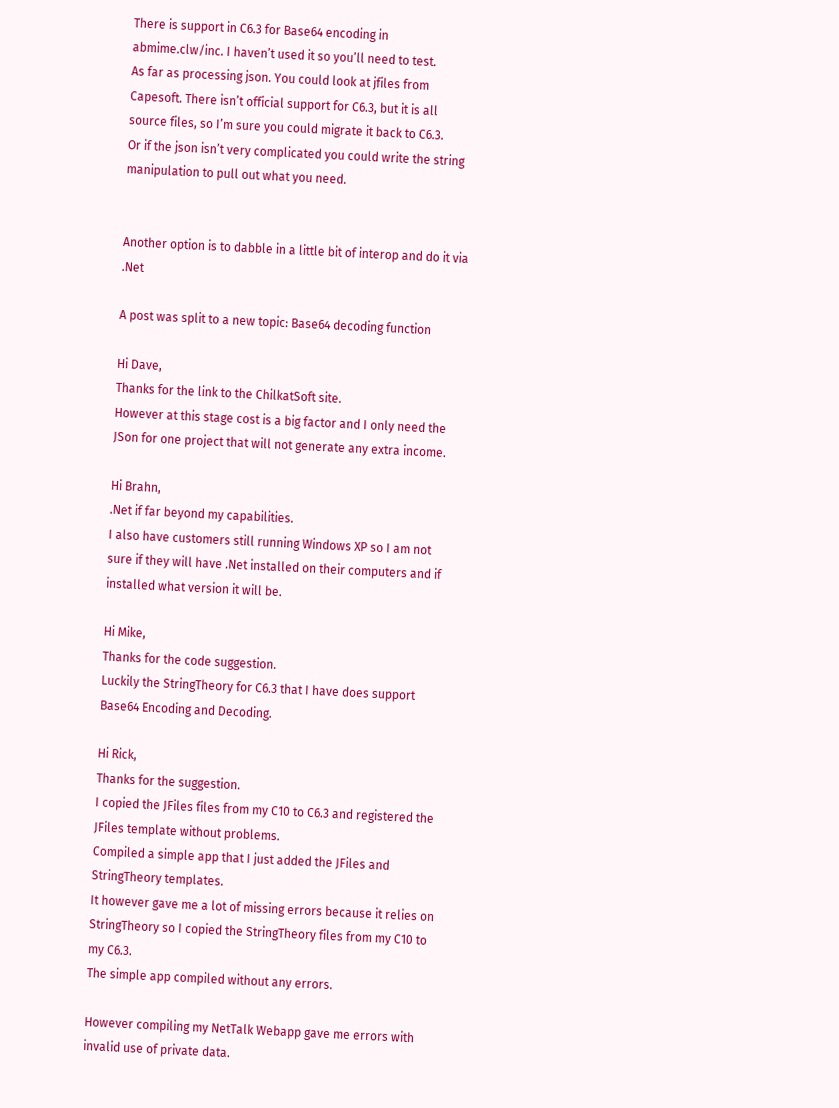There is support in C6.3 for Base64 encoding in abmime.clw/inc. I haven’t used it so you’ll need to test.
As far as processing json. You could look at jfiles from Capesoft. There isn’t official support for C6.3, but it is all source files, so I’m sure you could migrate it back to C6.3.
Or if the json isn’t very complicated you could write the string manipulation to pull out what you need.


Another option is to dabble in a little bit of interop and do it via .Net

A post was split to a new topic: Base64 decoding function

Hi Dave,
Thanks for the link to the ChilkatSoft site.
However at this stage cost is a big factor and I only need the JSon for one project that will not generate any extra income.

Hi Brahn,
.Net if far beyond my capabilities.
I also have customers still running Windows XP so I am not sure if they will have .Net installed on their computers and if installed what version it will be.

Hi Mike,
Thanks for the code suggestion.
Luckily the StringTheory for C6.3 that I have does support Base64 Encoding and Decoding.

Hi Rick,
Thanks for the suggestion.
I copied the JFiles files from my C10 to C6.3 and registered the JFiles template without problems.
Compiled a simple app that I just added the JFiles and StringTheory templates.
It however gave me a lot of missing errors because it relies on StringTheory so I copied the StringTheory files from my C10 to my C6.3.
The simple app compiled without any errors.

However compiling my NetTalk Webapp gave me errors with invalid use of private data.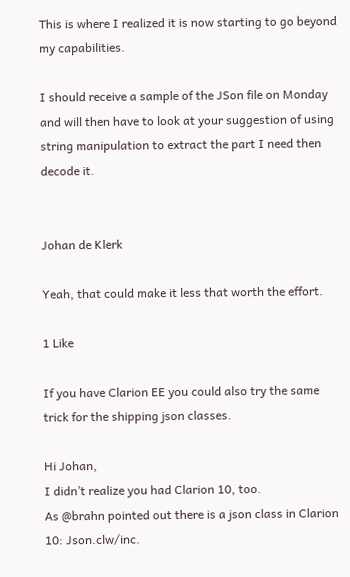This is where I realized it is now starting to go beyond my capabilities.

I should receive a sample of the JSon file on Monday and will then have to look at your suggestion of using string manipulation to extract the part I need then decode it.


Johan de Klerk

Yeah, that could make it less that worth the effort.

1 Like

If you have Clarion EE you could also try the same trick for the shipping json classes.

Hi Johan,
I didn’t realize you had Clarion 10, too.
As @brahn pointed out there is a json class in Clarion 10: Json.clw/inc.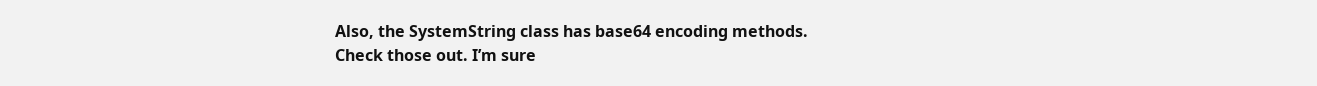Also, the SystemString class has base64 encoding methods.
Check those out. I’m sure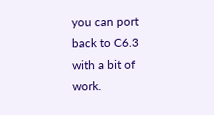you can port back to C6.3 with a bit of work.